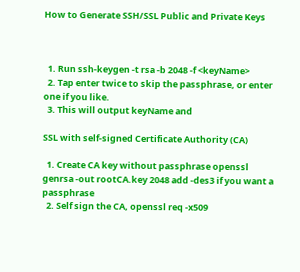How to Generate SSH/SSL Public and Private Keys



  1. Run ssh-keygen -t rsa -b 2048 -f <keyName>
  2. Tap enter twice to skip the passphrase, or enter one if you like.
  3. This will output keyName and

SSL with self-signed Certificate Authority (CA)

  1. Create CA key without passphrase openssl genrsa -out rootCA.key 2048 add -des3 if you want a passphrase
  2. Self sign the CA, openssl req -x509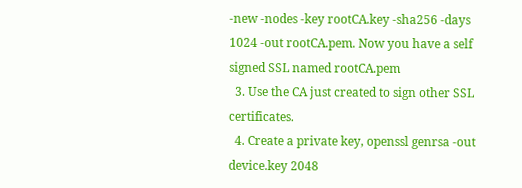-new -nodes -key rootCA.key -sha256 -days 1024 -out rootCA.pem. Now you have a self signed SSL named rootCA.pem
  3. Use the CA just created to sign other SSL certificates.
  4. Create a private key, openssl genrsa -out device.key 2048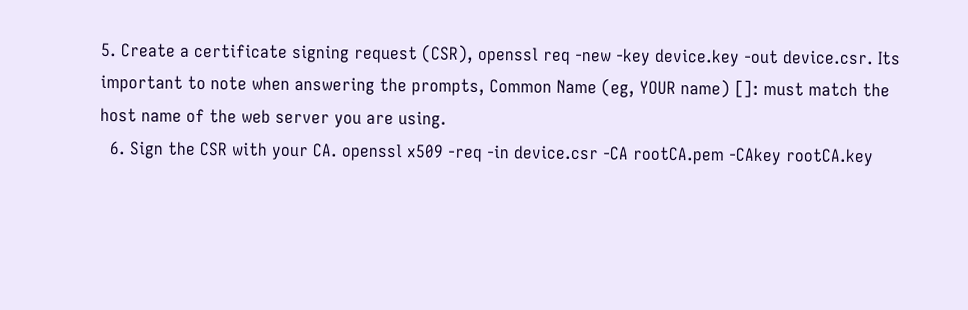5. Create a certificate signing request (CSR), openssl req -new -key device.key -out device.csr. Its important to note when answering the prompts, Common Name (eg, YOUR name) []: must match the host name of the web server you are using.
  6. Sign the CSR with your CA. openssl x509 -req -in device.csr -CA rootCA.pem -CAkey rootCA.key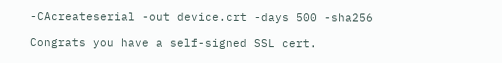-CAcreateserial -out device.crt -days 500 -sha256

Congrats you have a self-signed SSL cert.